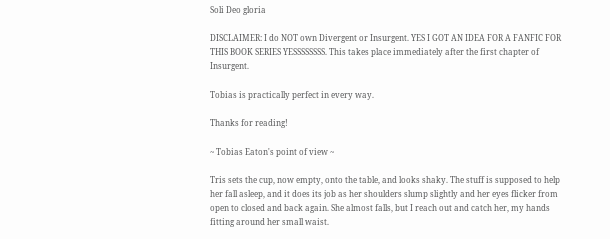Soli Deo gloria

DISCLAIMER: I do NOT own Divergent or Insurgent. YES I GOT AN IDEA FOR A FANFIC FOR THIS BOOK SERIES YESSSSSSSS. This takes place immediately after the first chapter of Insurgent.

Tobias is practically perfect in every way.

Thanks for reading!

~ Tobias Eaton's point of view ~

Tris sets the cup, now empty, onto the table, and looks shaky. The stuff is supposed to help her fall asleep, and it does its job as her shoulders slump slightly and her eyes flicker from open to closed and back again. She almost falls, but I reach out and catch her, my hands fitting around her small waist.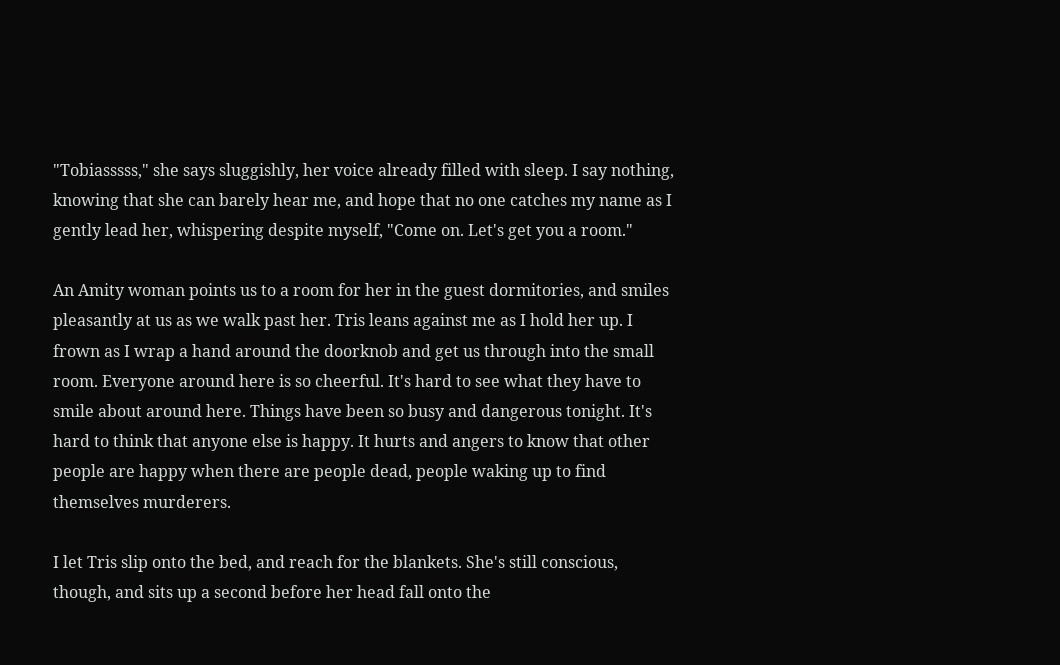"Tobiasssss," she says sluggishly, her voice already filled with sleep. I say nothing, knowing that she can barely hear me, and hope that no one catches my name as I gently lead her, whispering despite myself, "Come on. Let's get you a room."

An Amity woman points us to a room for her in the guest dormitories, and smiles pleasantly at us as we walk past her. Tris leans against me as I hold her up. I frown as I wrap a hand around the doorknob and get us through into the small room. Everyone around here is so cheerful. It's hard to see what they have to smile about around here. Things have been so busy and dangerous tonight. It's hard to think that anyone else is happy. It hurts and angers to know that other people are happy when there are people dead, people waking up to find themselves murderers.

I let Tris slip onto the bed, and reach for the blankets. She's still conscious, though, and sits up a second before her head fall onto the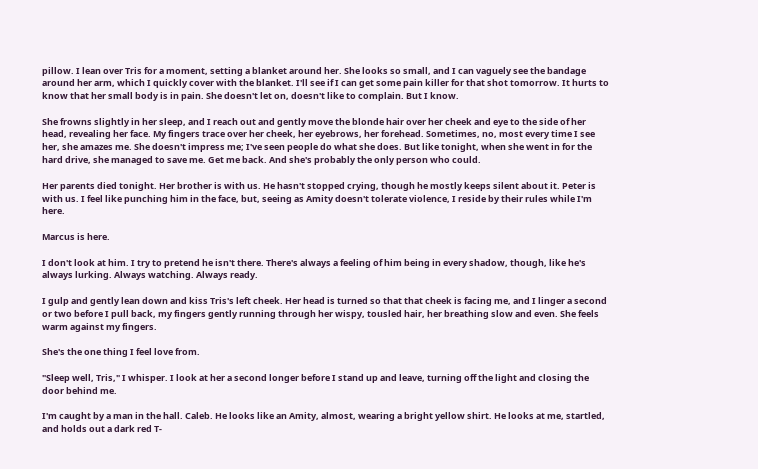pillow. I lean over Tris for a moment, setting a blanket around her. She looks so small, and I can vaguely see the bandage around her arm, which I quickly cover with the blanket. I'll see if I can get some pain killer for that shot tomorrow. It hurts to know that her small body is in pain. She doesn't let on, doesn't like to complain. But I know.

She frowns slightly in her sleep, and I reach out and gently move the blonde hair over her cheek and eye to the side of her head, revealing her face. My fingers trace over her cheek, her eyebrows, her forehead. Sometimes, no, most every time I see her, she amazes me. She doesn't impress me; I've seen people do what she does. But like tonight, when she went in for the hard drive, she managed to save me. Get me back. And she's probably the only person who could.

Her parents died tonight. Her brother is with us. He hasn't stopped crying, though he mostly keeps silent about it. Peter is with us. I feel like punching him in the face, but, seeing as Amity doesn't tolerate violence, I reside by their rules while I'm here.

Marcus is here.

I don't look at him. I try to pretend he isn't there. There's always a feeling of him being in every shadow, though, like he's always lurking. Always watching. Always ready.

I gulp and gently lean down and kiss Tris's left cheek. Her head is turned so that that cheek is facing me, and I linger a second or two before I pull back, my fingers gently running through her wispy, tousled hair, her breathing slow and even. She feels warm against my fingers.

She's the one thing I feel love from.

"Sleep well, Tris," I whisper. I look at her a second longer before I stand up and leave, turning off the light and closing the door behind me.

I'm caught by a man in the hall. Caleb. He looks like an Amity, almost, wearing a bright yellow shirt. He looks at me, startled, and holds out a dark red T-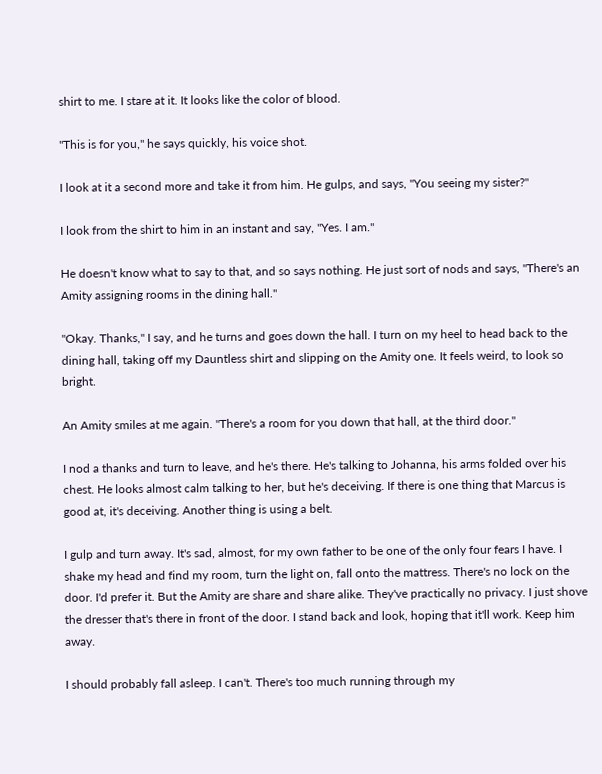shirt to me. I stare at it. It looks like the color of blood.

"This is for you," he says quickly, his voice shot.

I look at it a second more and take it from him. He gulps, and says, "You seeing my sister?"

I look from the shirt to him in an instant and say, "Yes. I am."

He doesn't know what to say to that, and so says nothing. He just sort of nods and says, "There's an Amity assigning rooms in the dining hall."

"Okay. Thanks," I say, and he turns and goes down the hall. I turn on my heel to head back to the dining hall, taking off my Dauntless shirt and slipping on the Amity one. It feels weird, to look so bright.

An Amity smiles at me again. "There's a room for you down that hall, at the third door."

I nod a thanks and turn to leave, and he's there. He's talking to Johanna, his arms folded over his chest. He looks almost calm talking to her, but he's deceiving. If there is one thing that Marcus is good at, it's deceiving. Another thing is using a belt.

I gulp and turn away. It's sad, almost, for my own father to be one of the only four fears I have. I shake my head and find my room, turn the light on, fall onto the mattress. There's no lock on the door. I'd prefer it. But the Amity are share and share alike. They've practically no privacy. I just shove the dresser that's there in front of the door. I stand back and look, hoping that it'll work. Keep him away.

I should probably fall asleep. I can't. There's too much running through my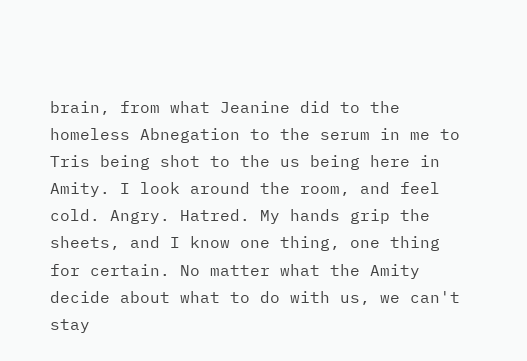brain, from what Jeanine did to the homeless Abnegation to the serum in me to Tris being shot to the us being here in Amity. I look around the room, and feel cold. Angry. Hatred. My hands grip the sheets, and I know one thing, one thing for certain. No matter what the Amity decide about what to do with us, we can't stay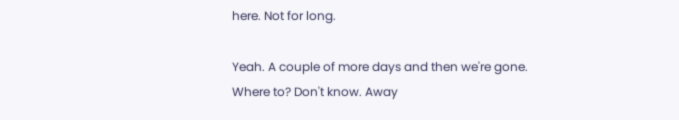here. Not for long.

Yeah. A couple of more days and then we're gone. Where to? Don't know. Away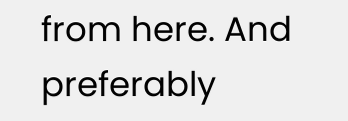from here. And preferably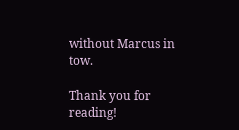without Marcus in tow.

Thank you for reading!